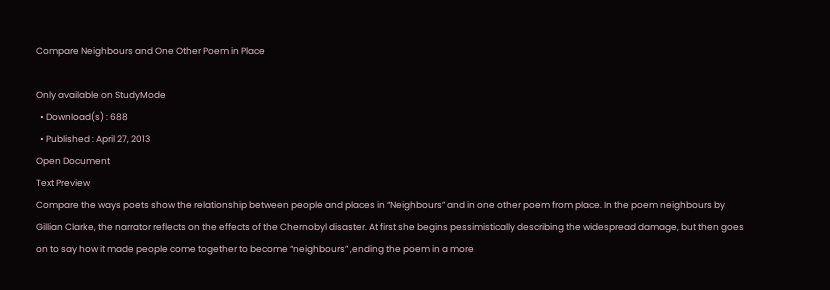Compare Neighbours and One Other Poem in Place

Only available on StudyMode
  • Download(s) : 688
  • Published : April 27, 2013
Open Document
Text Preview
Compare the ways poets show the relationship between people and places in “Neighbours” and in one other poem from place. In the poem neighbours by Gillian Clarke, the narrator reflects on the effects of the Chernobyl disaster. At first she begins pessimistically describing the widespread damage, but then goes on to say how it made people come together to become “neighbours” ,ending the poem in a more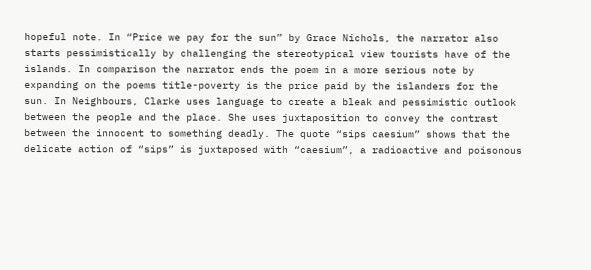hopeful note. In “Price we pay for the sun” by Grace Nichols, the narrator also starts pessimistically by challenging the stereotypical view tourists have of the islands. In comparison the narrator ends the poem in a more serious note by expanding on the poems title-poverty is the price paid by the islanders for the sun. In Neighbours, Clarke uses language to create a bleak and pessimistic outlook between the people and the place. She uses juxtaposition to convey the contrast between the innocent to something deadly. The quote “sips caesium” shows that the delicate action of “sips” is juxtaposed with “caesium”, a radioactive and poisonous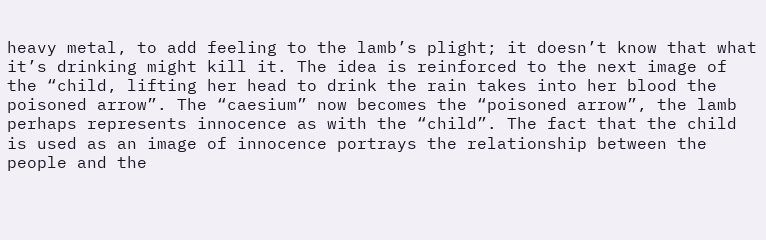heavy metal, to add feeling to the lamb’s plight; it doesn’t know that what it’s drinking might kill it. The idea is reinforced to the next image of the “child, lifting her head to drink the rain takes into her blood the poisoned arrow”. The “caesium” now becomes the “poisoned arrow”, the lamb perhaps represents innocence as with the “child”. The fact that the child is used as an image of innocence portrays the relationship between the people and the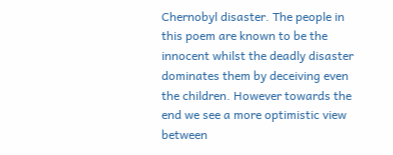Chernobyl disaster. The people in this poem are known to be the innocent whilst the deadly disaster dominates them by deceiving even the children. However towards the end we see a more optimistic view between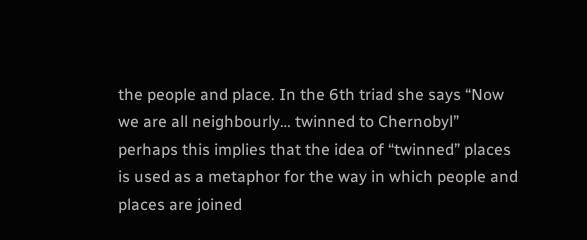the people and place. In the 6th triad she says “Now we are all neighbourly… twinned to Chernobyl” perhaps this implies that the idea of “twinned” places is used as a metaphor for the way in which people and places are joined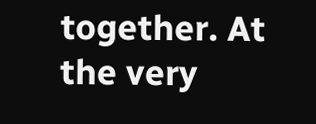together. At the very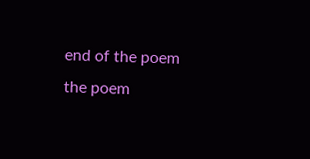end of the poem the poem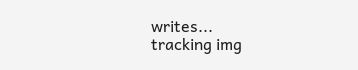writes...
tracking img